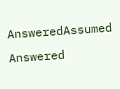AnsweredAssumed Answered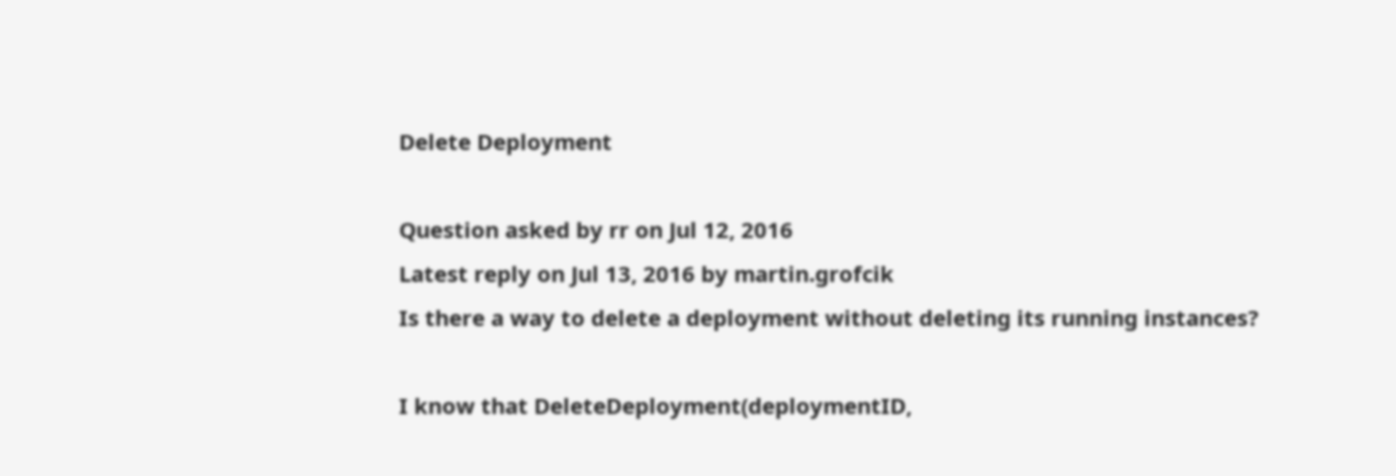Delete Deployment

Question asked by rr on Jul 12, 2016
Latest reply on Jul 13, 2016 by martin.grofcik
Is there a way to delete a deployment without deleting its running instances?

I know that DeleteDeployment(deploymentID,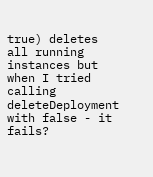true) deletes all running instances but when I tried calling deleteDeployment with false - it fails?